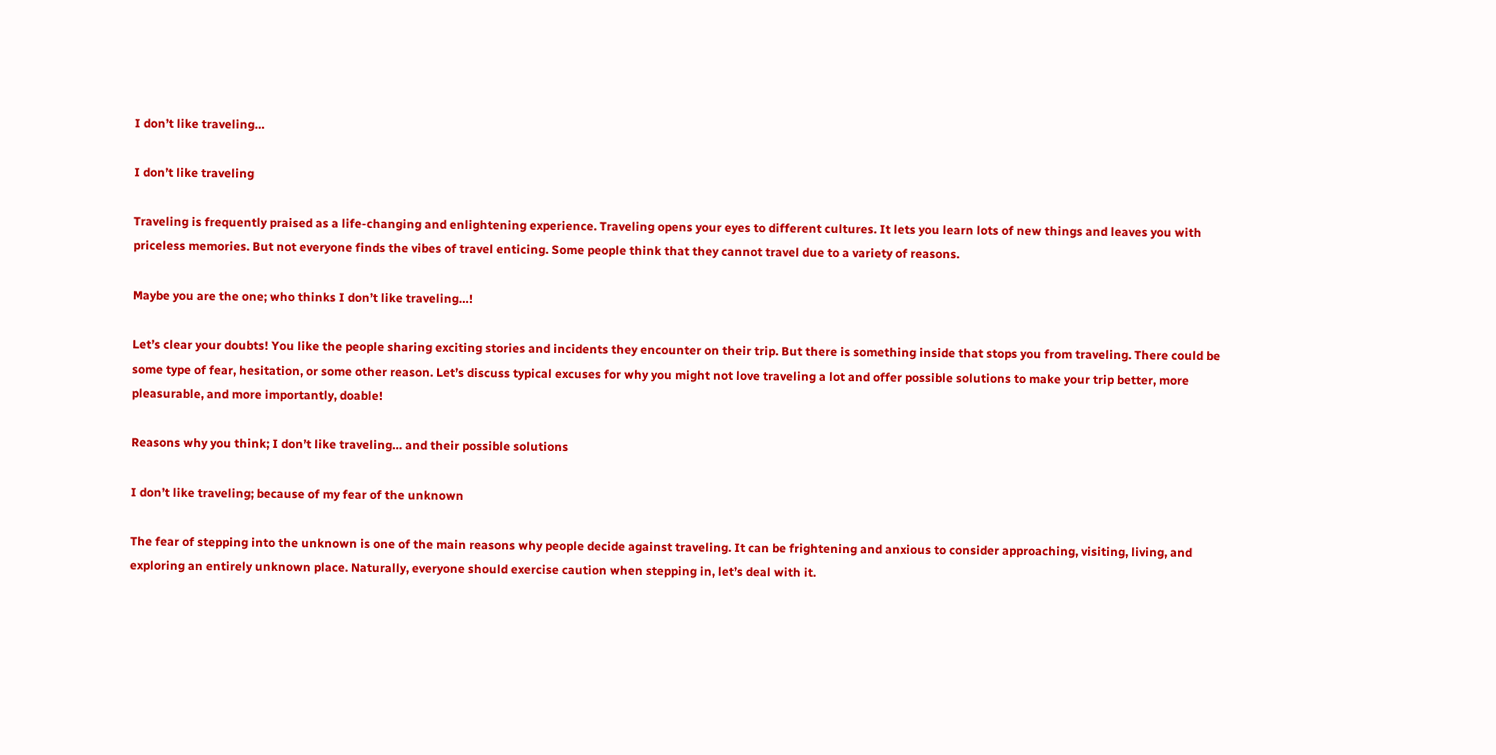I don’t like traveling…

I don’t like traveling

Traveling is frequently praised as a life-changing and enlightening experience. Traveling opens your eyes to different cultures. It lets you learn lots of new things and leaves you with priceless memories. But not everyone finds the vibes of travel enticing. Some people think that they cannot travel due to a variety of reasons.

Maybe you are the one; who thinks I don’t like traveling…!

Let’s clear your doubts! You like the people sharing exciting stories and incidents they encounter on their trip. But there is something inside that stops you from traveling. There could be some type of fear, hesitation, or some other reason. Let’s discuss typical excuses for why you might not love traveling a lot and offer possible solutions to make your trip better, more pleasurable, and more importantly, doable!

Reasons why you think; I don’t like traveling… and their possible solutions

I don’t like traveling; because of my fear of the unknown

The fear of stepping into the unknown is one of the main reasons why people decide against traveling. It can be frightening and anxious to consider approaching, visiting, living, and exploring an entirely unknown place. Naturally, everyone should exercise caution when stepping in, let’s deal with it.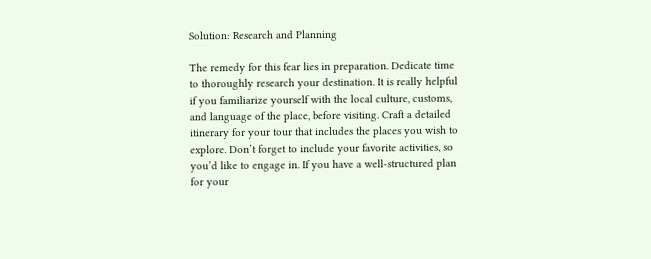Solution: Research and Planning

The remedy for this fear lies in preparation. Dedicate time to thoroughly research your destination. It is really helpful if you familiarize yourself with the local culture, customs, and language of the place, before visiting. Craft a detailed itinerary for your tour that includes the places you wish to explore. Don’t forget to include your favorite activities, so you’d like to engage in. If you have a well-structured plan for your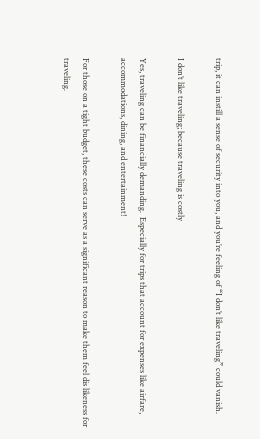trip, it can instill a sense of security into you, and you’re feeling of “I don’t like traveling” could vanish.

I don’t like traveling; because traveling is costly

Yes, traveling can be financially demanding.  Especially for trips that account for expenses like airfare, accommodations, dining, and entertainment!

For those on a tight budget, these costs can serve as a significant reason to make them feel dis likeness for traveling.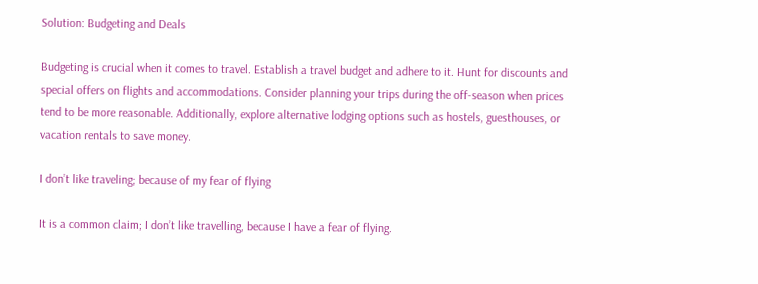Solution: Budgeting and Deals

Budgeting is crucial when it comes to travel. Establish a travel budget and adhere to it. Hunt for discounts and special offers on flights and accommodations. Consider planning your trips during the off-season when prices tend to be more reasonable. Additionally, explore alternative lodging options such as hostels, guesthouses, or vacation rentals to save money.

I don’t like traveling; because of my fear of flying

It is a common claim; I don’t like travelling, because I have a fear of flying.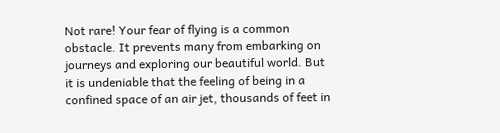Not rare! Your fear of flying is a common obstacle. It prevents many from embarking on journeys and exploring our beautiful world. But it is undeniable that the feeling of being in a confined space of an air jet, thousands of feet in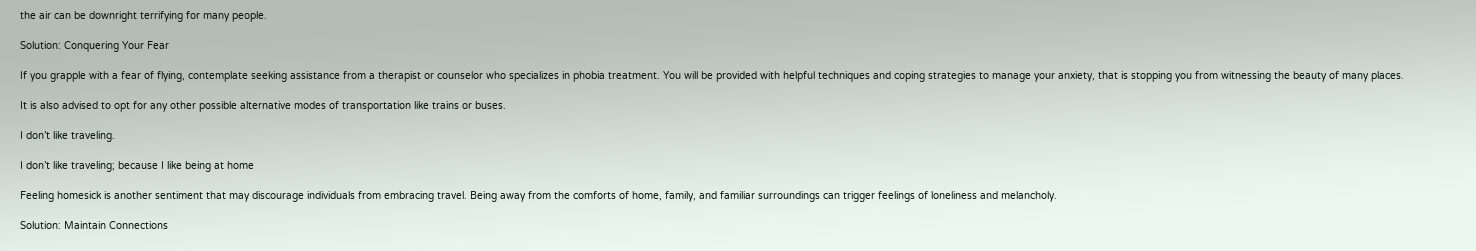the air can be downright terrifying for many people.

Solution: Conquering Your Fear

If you grapple with a fear of flying, contemplate seeking assistance from a therapist or counselor who specializes in phobia treatment. You will be provided with helpful techniques and coping strategies to manage your anxiety, that is stopping you from witnessing the beauty of many places.

It is also advised to opt for any other possible alternative modes of transportation like trains or buses.

I don’t like traveling.

I don’t like traveling; because I like being at home

Feeling homesick is another sentiment that may discourage individuals from embracing travel. Being away from the comforts of home, family, and familiar surroundings can trigger feelings of loneliness and melancholy.

Solution: Maintain Connections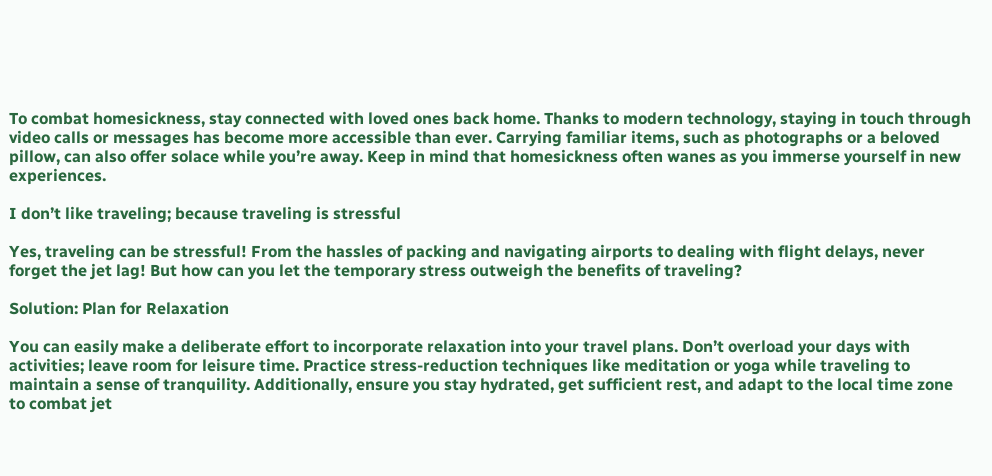To combat homesickness, stay connected with loved ones back home. Thanks to modern technology, staying in touch through video calls or messages has become more accessible than ever. Carrying familiar items, such as photographs or a beloved pillow, can also offer solace while you’re away. Keep in mind that homesickness often wanes as you immerse yourself in new experiences.

I don’t like traveling; because traveling is stressful

Yes, traveling can be stressful! From the hassles of packing and navigating airports to dealing with flight delays, never forget the jet lag! But how can you let the temporary stress outweigh the benefits of traveling?

Solution: Plan for Relaxation

You can easily make a deliberate effort to incorporate relaxation into your travel plans. Don’t overload your days with activities; leave room for leisure time. Practice stress-reduction techniques like meditation or yoga while traveling to maintain a sense of tranquility. Additionally, ensure you stay hydrated, get sufficient rest, and adapt to the local time zone to combat jet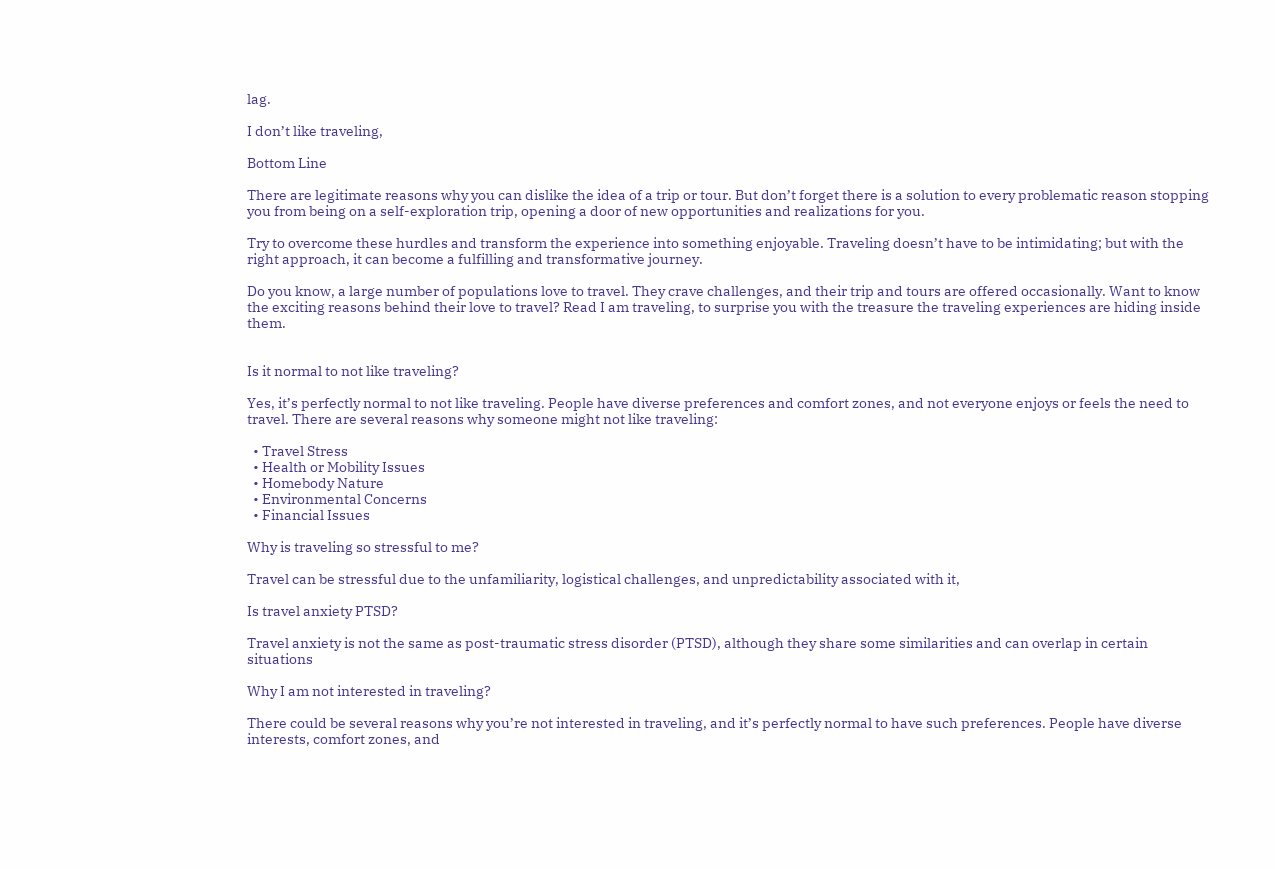lag.

I don’t like traveling,

Bottom Line

There are legitimate reasons why you can dislike the idea of a trip or tour. But don’t forget there is a solution to every problematic reason stopping you from being on a self-exploration trip, opening a door of new opportunities and realizations for you.

Try to overcome these hurdles and transform the experience into something enjoyable. Traveling doesn’t have to be intimidating; but with the right approach, it can become a fulfilling and transformative journey.

Do you know, a large number of populations love to travel. They crave challenges, and their trip and tours are offered occasionally. Want to know the exciting reasons behind their love to travel? Read I am traveling, to surprise you with the treasure the traveling experiences are hiding inside them.


Is it normal to not like traveling?

Yes, it’s perfectly normal to not like traveling. People have diverse preferences and comfort zones, and not everyone enjoys or feels the need to travel. There are several reasons why someone might not like traveling:

  • Travel Stress
  • Health or Mobility Issues
  • Homebody Nature
  • Environmental Concerns
  • Financial Issues

Why is traveling so stressful to me?

Travel can be stressful due to the unfamiliarity, logistical challenges, and unpredictability associated with it,

Is travel anxiety PTSD?

Travel anxiety is not the same as post-traumatic stress disorder (PTSD), although they share some similarities and can overlap in certain situations

Why I am not interested in traveling?

There could be several reasons why you’re not interested in traveling, and it’s perfectly normal to have such preferences. People have diverse interests, comfort zones, and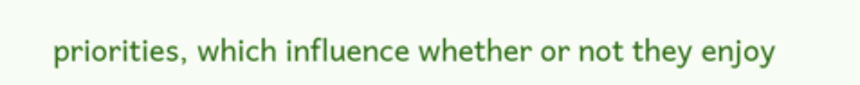priorities, which influence whether or not they enjoy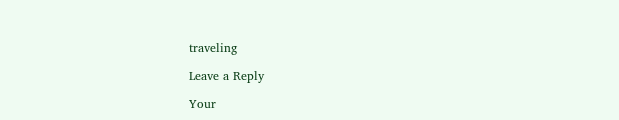traveling

Leave a Reply

Your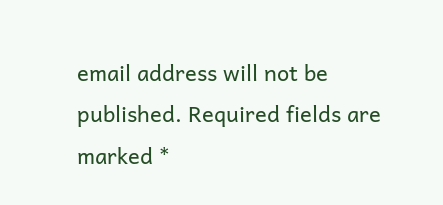email address will not be published. Required fields are marked *